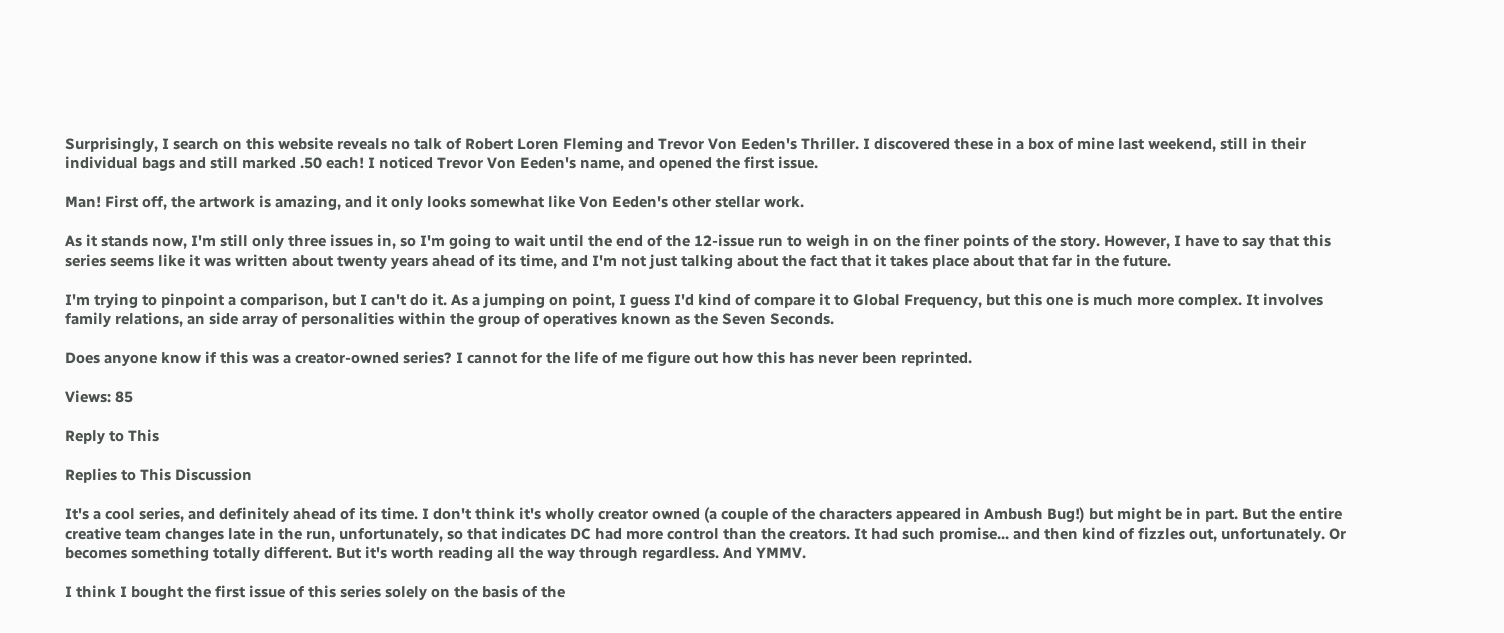Surprisingly, I search on this website reveals no talk of Robert Loren Fleming and Trevor Von Eeden's Thriller. I discovered these in a box of mine last weekend, still in their individual bags and still marked .50 each! I noticed Trevor Von Eeden's name, and opened the first issue.

Man! First off, the artwork is amazing, and it only looks somewhat like Von Eeden's other stellar work.

As it stands now, I'm still only three issues in, so I'm going to wait until the end of the 12-issue run to weigh in on the finer points of the story. However, I have to say that this series seems like it was written about twenty years ahead of its time, and I'm not just talking about the fact that it takes place about that far in the future.

I'm trying to pinpoint a comparison, but I can't do it. As a jumping on point, I guess I'd kind of compare it to Global Frequency, but this one is much more complex. It involves family relations, an side array of personalities within the group of operatives known as the Seven Seconds.

Does anyone know if this was a creator-owned series? I cannot for the life of me figure out how this has never been reprinted.

Views: 85

Reply to This

Replies to This Discussion

It's a cool series, and definitely ahead of its time. I don't think it's wholly creator owned (a couple of the characters appeared in Ambush Bug!) but might be in part. But the entire creative team changes late in the run, unfortunately, so that indicates DC had more control than the creators. It had such promise... and then kind of fizzles out, unfortunately. Or becomes something totally different. But it's worth reading all the way through regardless. And YMMV.

I think I bought the first issue of this series solely on the basis of the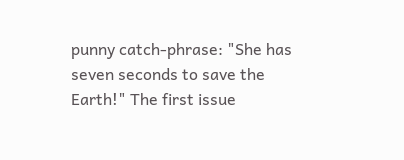punny catch-phrase: "She has seven seconds to save the Earth!" The first issue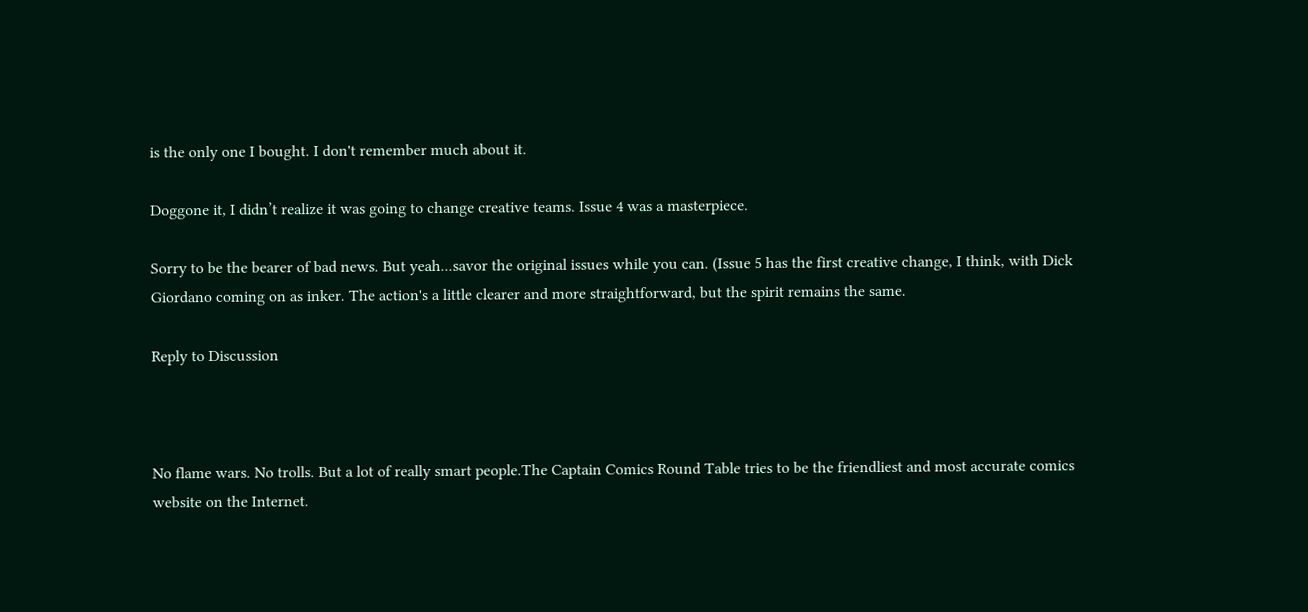is the only one I bought. I don't remember much about it.

Doggone it, I didn’t realize it was going to change creative teams. Issue 4 was a masterpiece.

Sorry to be the bearer of bad news. But yeah...savor the original issues while you can. (Issue 5 has the first creative change, I think, with Dick Giordano coming on as inker. The action's a little clearer and more straightforward, but the spirit remains the same.

Reply to Discussion



No flame wars. No trolls. But a lot of really smart people.The Captain Comics Round Table tries to be the friendliest and most accurate comics website on the Internet.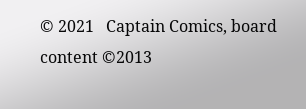© 2021   Captain Comics, board content ©2013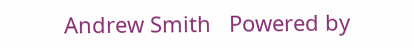Andrew Smith   Powered by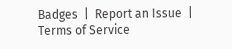Badges  |  Report an Issue  |  Terms of Service